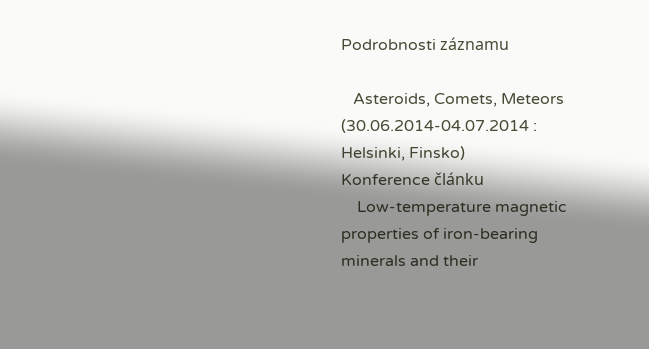Podrobnosti záznamu

   Asteroids, Comets, Meteors (30.06.2014-04.07.2014 : Helsinki, Finsko)
Konference článku
    Low-temperature magnetic properties of iron-bearing minerals and their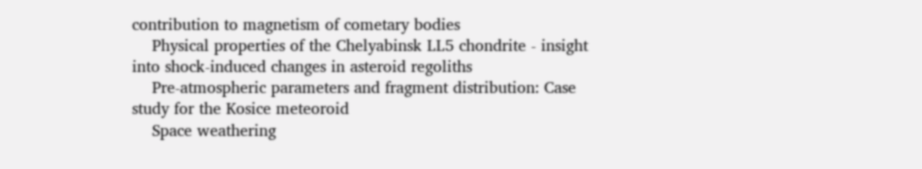contribution to magnetism of cometary bodies
    Physical properties of the Chelyabinsk LL5 chondrite - insight into shock-induced changes in asteroid regoliths
    Pre-atmospheric parameters and fragment distribution: Case study for the Kosice meteoroid
    Space weathering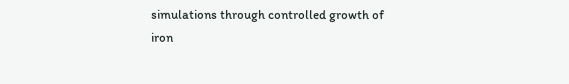simulations through controlled growth of iron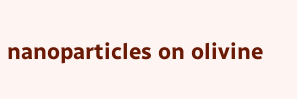nanoparticles on olivine